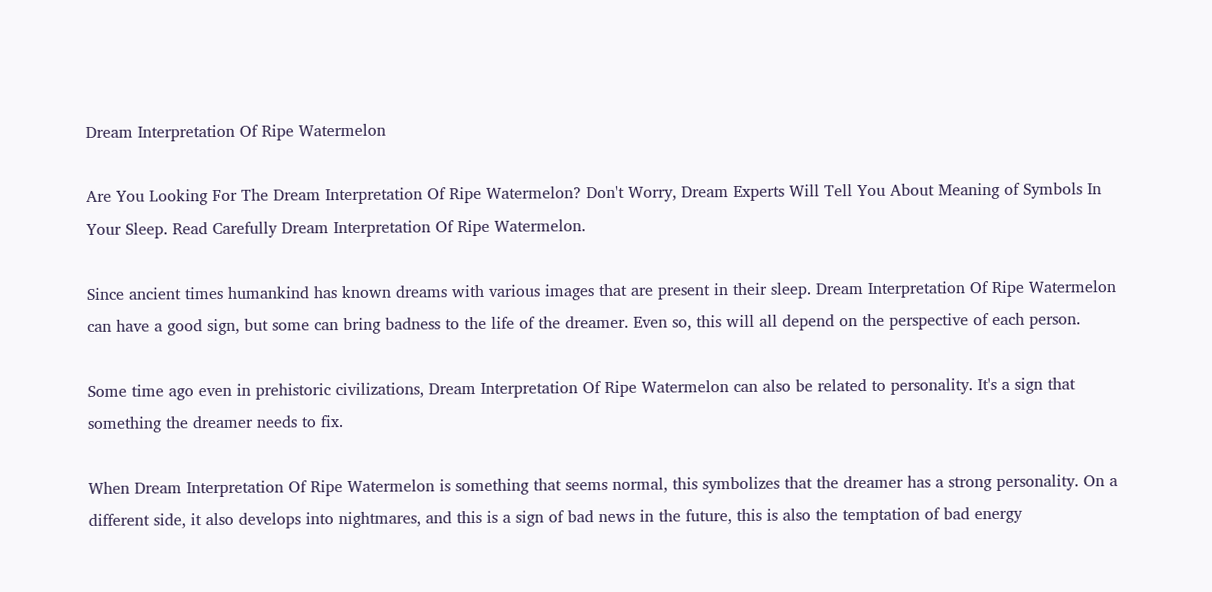Dream Interpretation Of Ripe Watermelon

Are You Looking For The Dream Interpretation Of Ripe Watermelon? Don't Worry, Dream Experts Will Tell You About Meaning of Symbols In Your Sleep. Read Carefully Dream Interpretation Of Ripe Watermelon.

Since ancient times humankind has known dreams with various images that are present in their sleep. Dream Interpretation Of Ripe Watermelon can have a good sign, but some can bring badness to the life of the dreamer. Even so, this will all depend on the perspective of each person.

Some time ago even in prehistoric civilizations, Dream Interpretation Of Ripe Watermelon can also be related to personality. It's a sign that something the dreamer needs to fix.

When Dream Interpretation Of Ripe Watermelon is something that seems normal, this symbolizes that the dreamer has a strong personality. On a different side, it also develops into nightmares, and this is a sign of bad news in the future, this is also the temptation of bad energy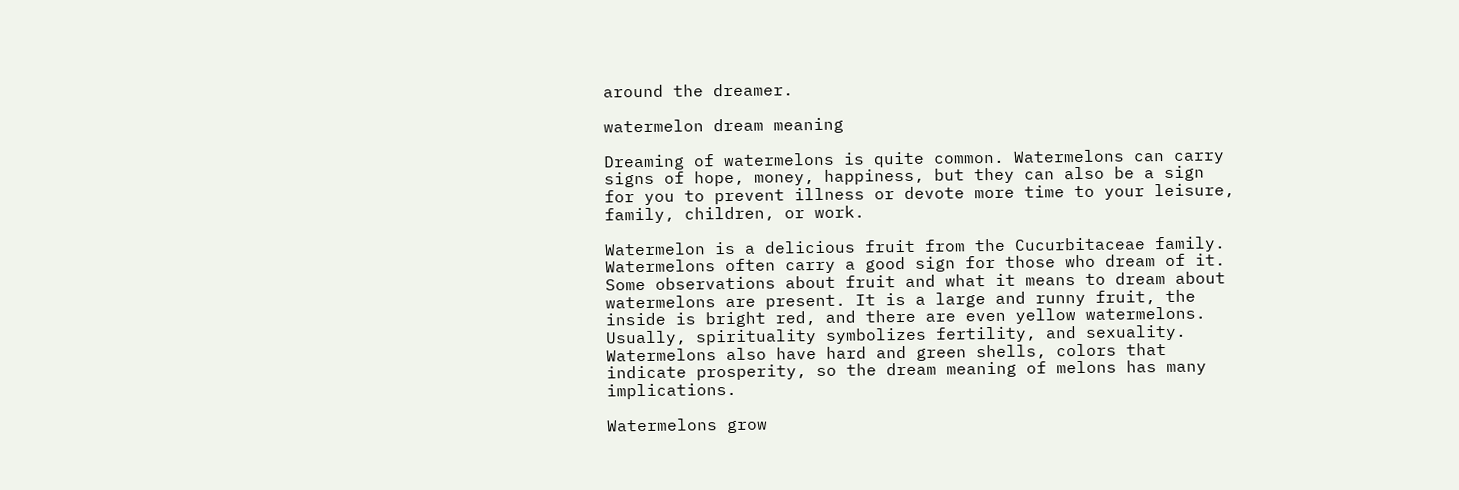around the dreamer.

watermelon dream meaning

Dreaming of watermelons is quite common. Watermelons can carry signs of hope, money, happiness, but they can also be a sign for you to prevent illness or devote more time to your leisure, family, children, or work.

Watermelon is a delicious fruit from the Cucurbitaceae family. Watermelons often carry a good sign for those who dream of it. Some observations about fruit and what it means to dream about watermelons are present. It is a large and runny fruit, the inside is bright red, and there are even yellow watermelons. Usually, spirituality symbolizes fertility, and sexuality. Watermelons also have hard and green shells, colors that indicate prosperity, so the dream meaning of melons has many implications.

Watermelons grow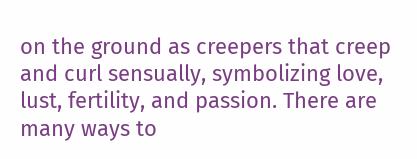on the ground as creepers that creep and curl sensually, symbolizing love, lust, fertility, and passion. There are many ways to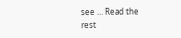see … Read the rest